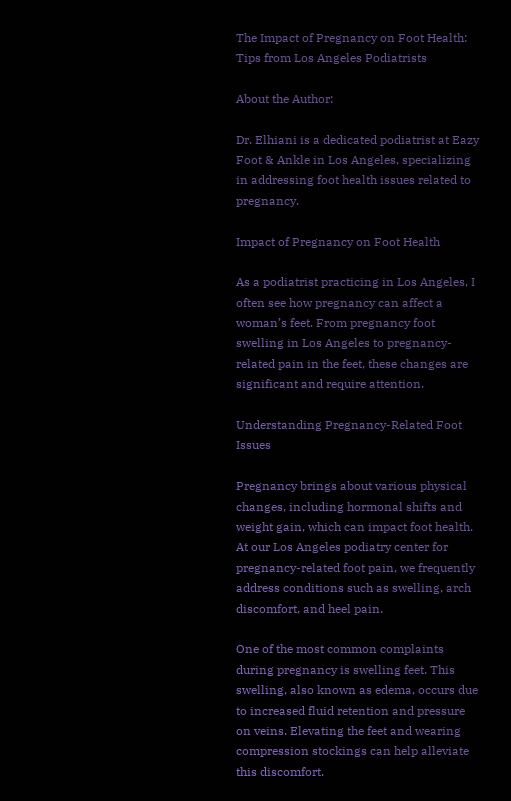The Impact of Pregnancy on Foot Health: Tips from Los Angeles Podiatrists

About the Author:

Dr. Elhiani is a dedicated podiatrist at Eazy Foot & Ankle in Los Angeles, specializing in addressing foot health issues related to pregnancy.

Impact of Pregnancy on Foot Health

As a podiatrist practicing in Los Angeles, I often see how pregnancy can affect a woman’s feet. From pregnancy foot swelling in Los Angeles to pregnancy-related pain in the feet, these changes are significant and require attention.

Understanding Pregnancy-Related Foot Issues

Pregnancy brings about various physical changes, including hormonal shifts and weight gain, which can impact foot health. At our Los Angeles podiatry center for pregnancy-related foot pain, we frequently address conditions such as swelling, arch discomfort, and heel pain.

One of the most common complaints during pregnancy is swelling feet. This swelling, also known as edema, occurs due to increased fluid retention and pressure on veins. Elevating the feet and wearing compression stockings can help alleviate this discomfort.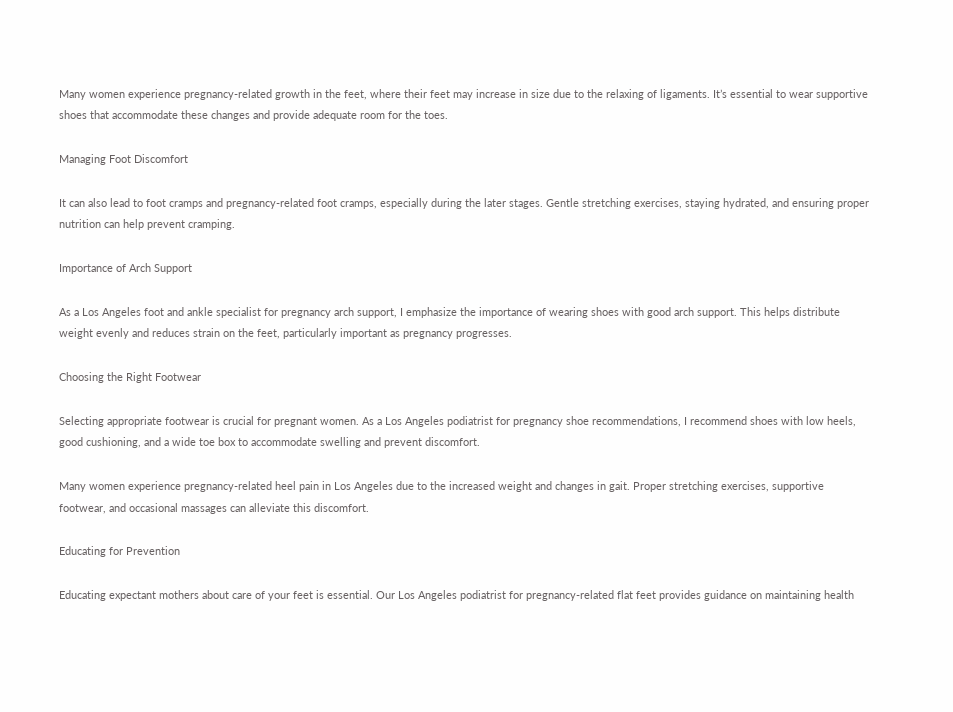Many women experience pregnancy-related growth in the feet, where their feet may increase in size due to the relaxing of ligaments. It’s essential to wear supportive shoes that accommodate these changes and provide adequate room for the toes.

Managing Foot Discomfort

It can also lead to foot cramps and pregnancy-related foot cramps, especially during the later stages. Gentle stretching exercises, staying hydrated, and ensuring proper nutrition can help prevent cramping.

Importance of Arch Support

As a Los Angeles foot and ankle specialist for pregnancy arch support, I emphasize the importance of wearing shoes with good arch support. This helps distribute weight evenly and reduces strain on the feet, particularly important as pregnancy progresses.

Choosing the Right Footwear

Selecting appropriate footwear is crucial for pregnant women. As a Los Angeles podiatrist for pregnancy shoe recommendations, I recommend shoes with low heels, good cushioning, and a wide toe box to accommodate swelling and prevent discomfort.

Many women experience pregnancy-related heel pain in Los Angeles due to the increased weight and changes in gait. Proper stretching exercises, supportive footwear, and occasional massages can alleviate this discomfort.

Educating for Prevention

Educating expectant mothers about care of your feet is essential. Our Los Angeles podiatrist for pregnancy-related flat feet provides guidance on maintaining health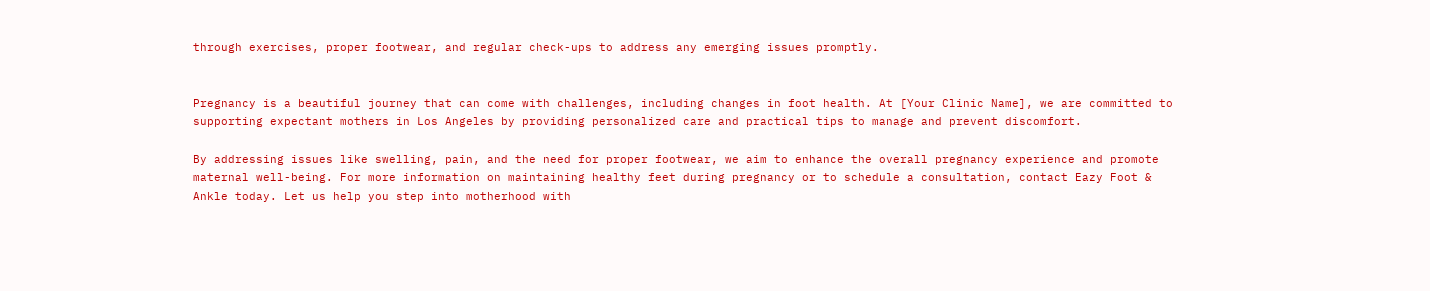through exercises, proper footwear, and regular check-ups to address any emerging issues promptly.


Pregnancy is a beautiful journey that can come with challenges, including changes in foot health. At [Your Clinic Name], we are committed to supporting expectant mothers in Los Angeles by providing personalized care and practical tips to manage and prevent discomfort.

By addressing issues like swelling, pain, and the need for proper footwear, we aim to enhance the overall pregnancy experience and promote maternal well-being. For more information on maintaining healthy feet during pregnancy or to schedule a consultation, contact Eazy Foot & Ankle today. Let us help you step into motherhood with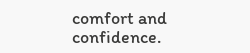comfort and confidence.